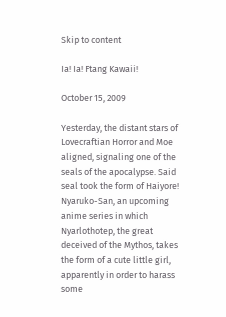Skip to content

Ia! Ia! Ftang Kawaii!

October 15, 2009

Yesterday, the distant stars of Lovecraftian Horror and Moe aligned, signaling one of the seals of the apocalypse. Said seal took the form of Haiyore! Nyaruko-San, an upcoming anime series in which Nyarlothotep, the great deceived of the Mythos, takes the form of a cute little girl, apparently in order to harass some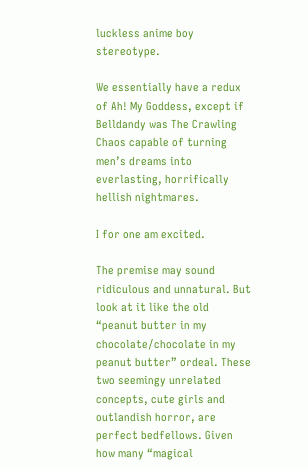luckless anime boy stereotype.

We essentially have a redux of Ah! My Goddess, except if Belldandy was The Crawling Chaos capable of turning men’s dreams into everlasting, horrifically hellish nightmares.

I for one am excited.

The premise may sound ridiculous and unnatural. But look at it like the old “peanut butter in my chocolate/chocolate in my peanut butter” ordeal. These two seemingy unrelated concepts, cute girls and outlandish horror, are perfect bedfellows. Given how many “magical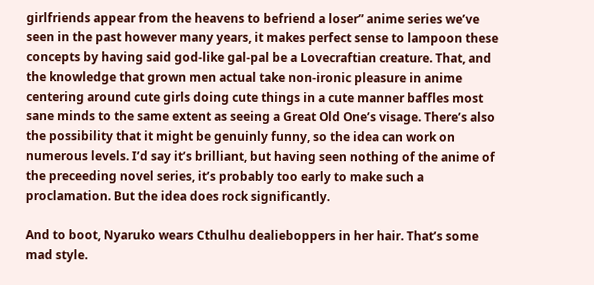girlfriends appear from the heavens to befriend a loser” anime series we’ve seen in the past however many years, it makes perfect sense to lampoon these concepts by having said god-like gal-pal be a Lovecraftian creature. That, and the knowledge that grown men actual take non-ironic pleasure in anime centering around cute girls doing cute things in a cute manner baffles most sane minds to the same extent as seeing a Great Old One’s visage. There’s also the possibility that it might be genuinly funny, so the idea can work on numerous levels. I’d say it’s brilliant, but having seen nothing of the anime of the preceeding novel series, it’s probably too early to make such a proclamation. But the idea does rock significantly.

And to boot, Nyaruko wears Cthulhu dealieboppers in her hair. That’s some mad style.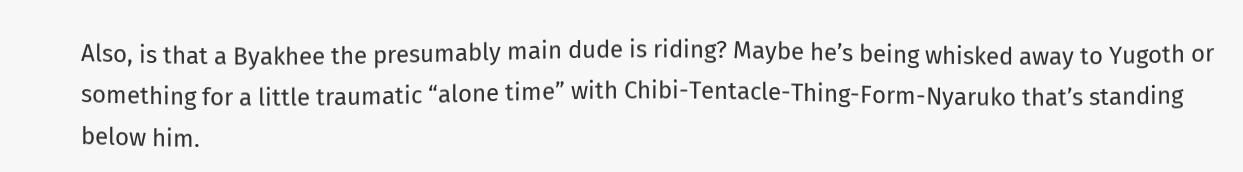Also, is that a Byakhee the presumably main dude is riding? Maybe he’s being whisked away to Yugoth or something for a little traumatic “alone time” with Chibi-Tentacle-Thing-Form-Nyaruko that’s standing below him.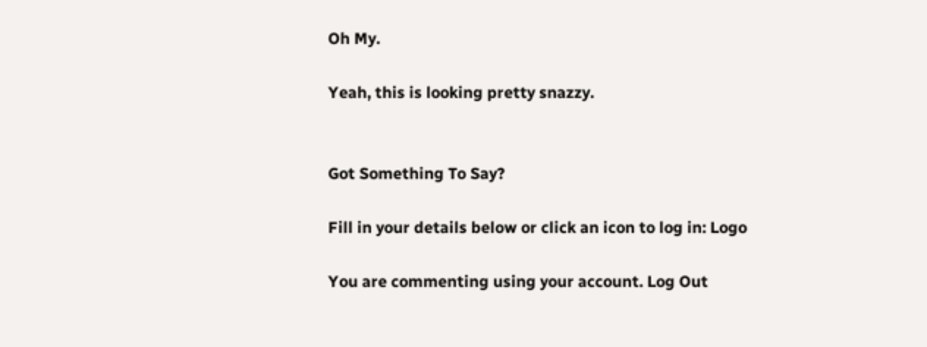Oh My.

Yeah, this is looking pretty snazzy.


Got Something To Say?

Fill in your details below or click an icon to log in: Logo

You are commenting using your account. Log Out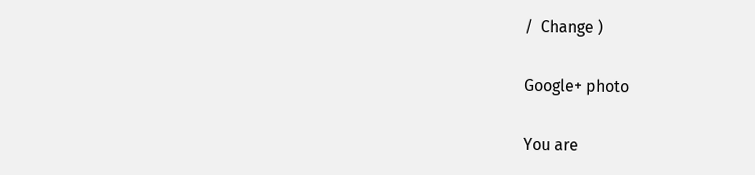/  Change )

Google+ photo

You are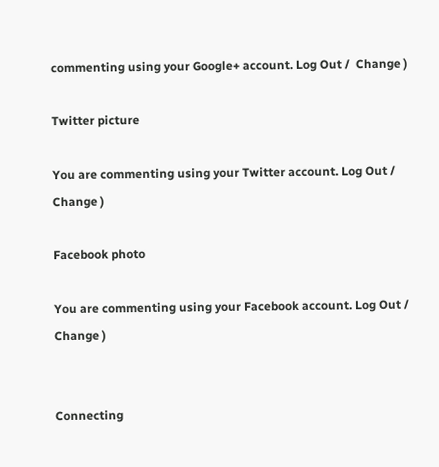commenting using your Google+ account. Log Out /  Change )

Twitter picture

You are commenting using your Twitter account. Log Out /  Change )

Facebook photo

You are commenting using your Facebook account. Log Out /  Change )


Connecting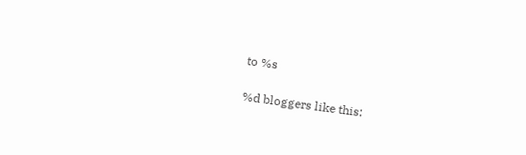to %s

%d bloggers like this: